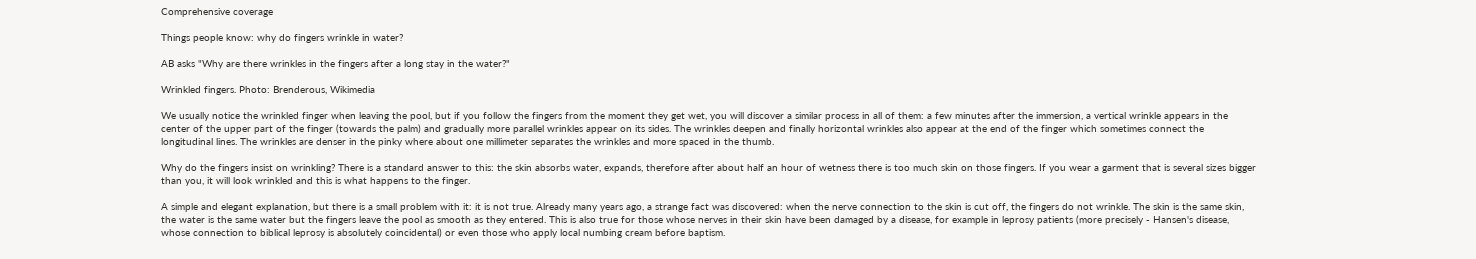Comprehensive coverage

Things people know: why do fingers wrinkle in water?

AB asks "Why are there wrinkles in the fingers after a long stay in the water?"

Wrinkled fingers. Photo: Brenderous, Wikimedia

We usually notice the wrinkled finger when leaving the pool, but if you follow the fingers from the moment they get wet, you will discover a similar process in all of them: a few minutes after the immersion, a vertical wrinkle appears in the center of the upper part of the finger (towards the palm) and gradually more parallel wrinkles appear on its sides. The wrinkles deepen and finally horizontal wrinkles also appear at the end of the finger which sometimes connect the longitudinal lines. The wrinkles are denser in the pinky where about one millimeter separates the wrinkles and more spaced in the thumb.

Why do the fingers insist on wrinkling? There is a standard answer to this: the skin absorbs water, expands, therefore after about half an hour of wetness there is too much skin on those fingers. If you wear a garment that is several sizes bigger than you, it will look wrinkled and this is what happens to the finger.

A simple and elegant explanation, but there is a small problem with it: it is not true. Already many years ago, a strange fact was discovered: when the nerve connection to the skin is cut off, the fingers do not wrinkle. The skin is the same skin, the water is the same water but the fingers leave the pool as smooth as they entered. This is also true for those whose nerves in their skin have been damaged by a disease, for example in leprosy patients (more precisely - Hansen's disease, whose connection to biblical leprosy is absolutely coincidental) or even those who apply local numbing cream before baptism.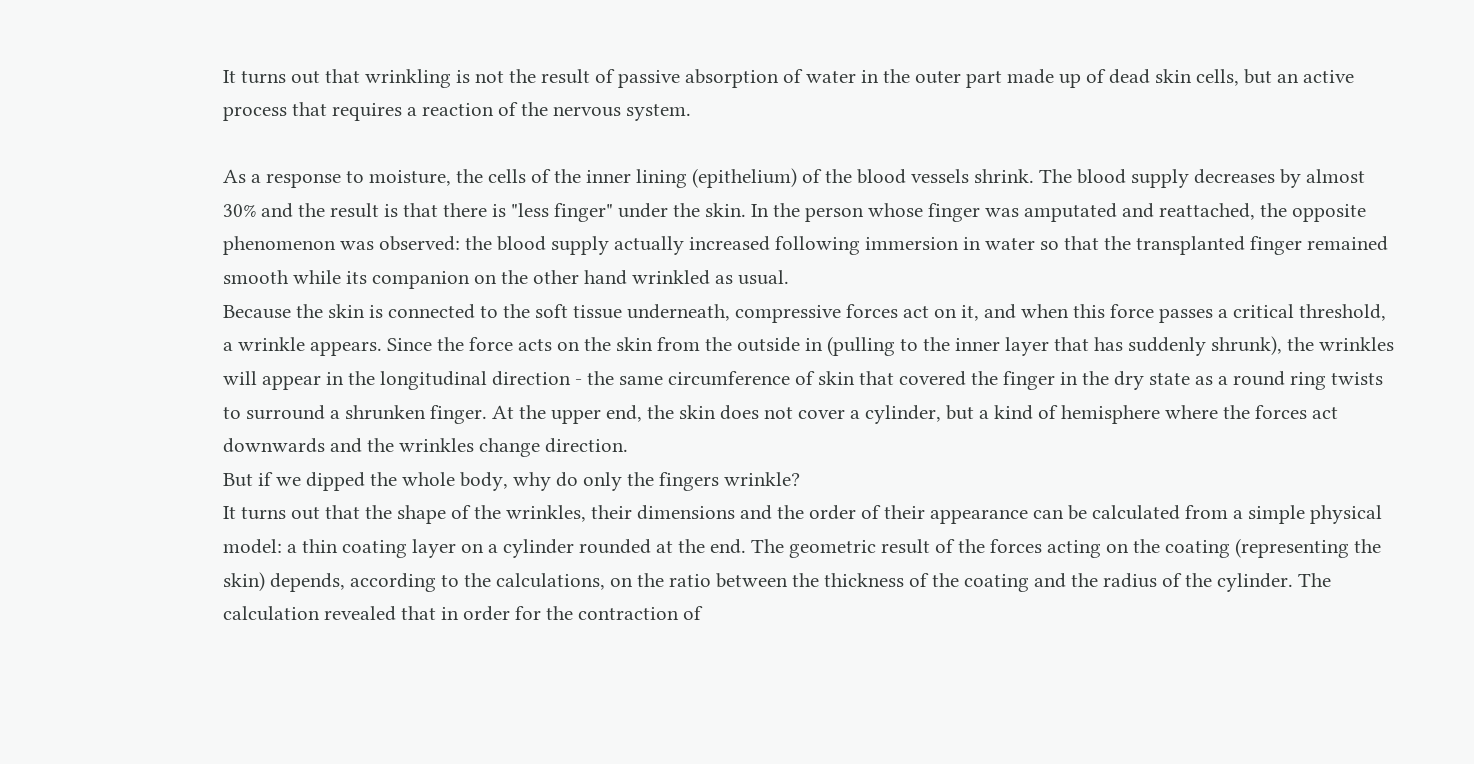It turns out that wrinkling is not the result of passive absorption of water in the outer part made up of dead skin cells, but an active process that requires a reaction of the nervous system.

As a response to moisture, the cells of the inner lining (epithelium) of the blood vessels shrink. The blood supply decreases by almost 30% and the result is that there is "less finger" under the skin. In the person whose finger was amputated and reattached, the opposite phenomenon was observed: the blood supply actually increased following immersion in water so that the transplanted finger remained smooth while its companion on the other hand wrinkled as usual.
Because the skin is connected to the soft tissue underneath, compressive forces act on it, and when this force passes a critical threshold, a wrinkle appears. Since the force acts on the skin from the outside in (pulling to the inner layer that has suddenly shrunk), the wrinkles will appear in the longitudinal direction - the same circumference of skin that covered the finger in the dry state as a round ring twists to surround a shrunken finger. At the upper end, the skin does not cover a cylinder, but a kind of hemisphere where the forces act downwards and the wrinkles change direction.
But if we dipped the whole body, why do only the fingers wrinkle?
It turns out that the shape of the wrinkles, their dimensions and the order of their appearance can be calculated from a simple physical model: a thin coating layer on a cylinder rounded at the end. The geometric result of the forces acting on the coating (representing the skin) depends, according to the calculations, on the ratio between the thickness of the coating and the radius of the cylinder. The calculation revealed that in order for the contraction of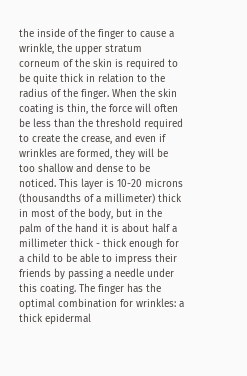the inside of the finger to cause a wrinkle, the upper stratum corneum of the skin is required to be quite thick in relation to the radius of the finger. When the skin coating is thin, the force will often be less than the threshold required to create the crease, and even if wrinkles are formed, they will be too shallow and dense to be noticed. This layer is 10-20 microns (thousandths of a millimeter) thick in most of the body, but in the palm of the hand it is about half a millimeter thick - thick enough for a child to be able to impress their friends by passing a needle under this coating. The finger has the optimal combination for wrinkles: a thick epidermal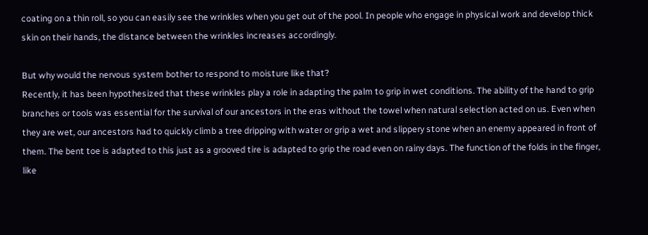coating on a thin roll, so you can easily see the wrinkles when you get out of the pool. In people who engage in physical work and develop thick skin on their hands, the distance between the wrinkles increases accordingly.

But why would the nervous system bother to respond to moisture like that?
Recently, it has been hypothesized that these wrinkles play a role in adapting the palm to grip in wet conditions. The ability of the hand to grip branches or tools was essential for the survival of our ancestors in the eras without the towel when natural selection acted on us. Even when they are wet, our ancestors had to quickly climb a tree dripping with water or grip a wet and slippery stone when an enemy appeared in front of them. The bent toe is adapted to this just as a grooved tire is adapted to grip the road even on rainy days. The function of the folds in the finger, like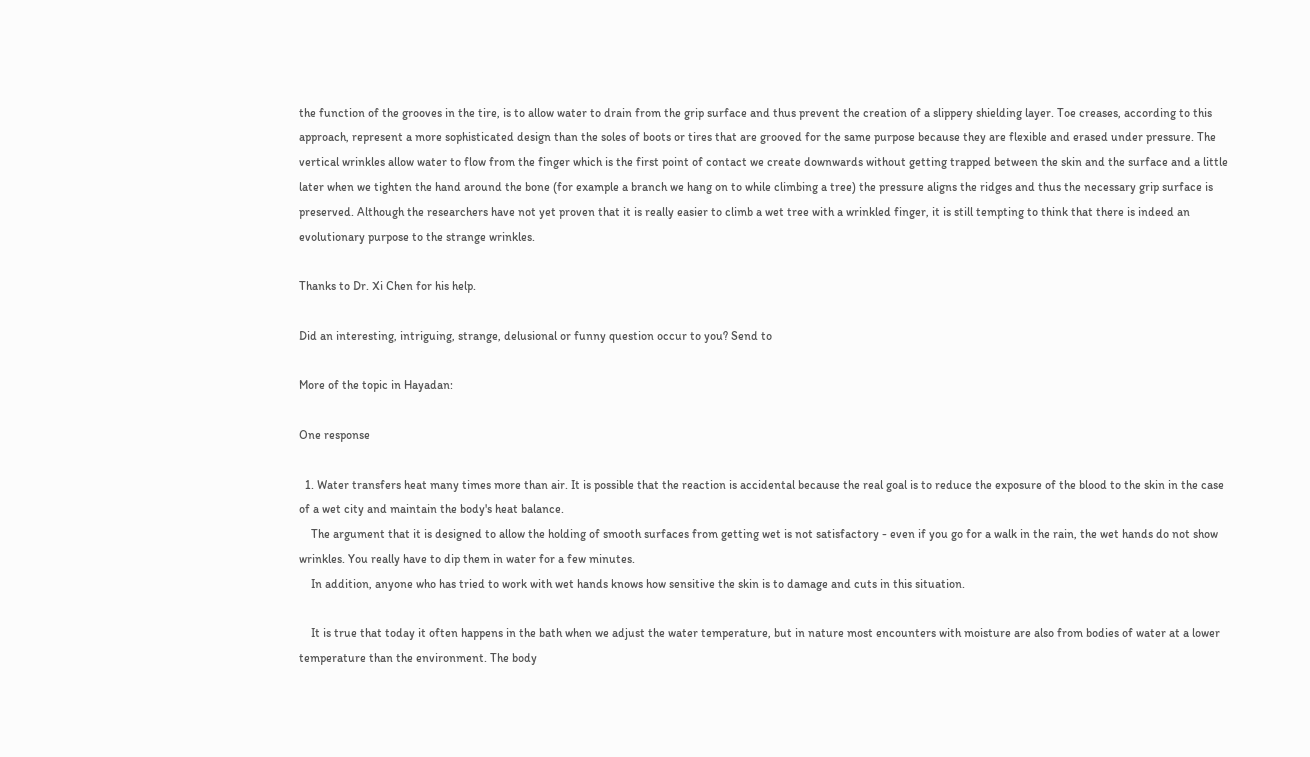the function of the grooves in the tire, is to allow water to drain from the grip surface and thus prevent the creation of a slippery shielding layer. Toe creases, according to this approach, represent a more sophisticated design than the soles of boots or tires that are grooved for the same purpose because they are flexible and erased under pressure. The vertical wrinkles allow water to flow from the finger which is the first point of contact we create downwards without getting trapped between the skin and the surface and a little later when we tighten the hand around the bone (for example a branch we hang on to while climbing a tree) the pressure aligns the ridges and thus the necessary grip surface is preserved. Although the researchers have not yet proven that it is really easier to climb a wet tree with a wrinkled finger, it is still tempting to think that there is indeed an evolutionary purpose to the strange wrinkles.

Thanks to Dr. Xi Chen for his help.

Did an interesting, intriguing, strange, delusional or funny question occur to you? Send to

More of the topic in Hayadan:

One response

  1. Water transfers heat many times more than air. It is possible that the reaction is accidental because the real goal is to reduce the exposure of the blood to the skin in the case of a wet city and maintain the body's heat balance.
    The argument that it is designed to allow the holding of smooth surfaces from getting wet is not satisfactory - even if you go for a walk in the rain, the wet hands do not show wrinkles. You really have to dip them in water for a few minutes.
    In addition, anyone who has tried to work with wet hands knows how sensitive the skin is to damage and cuts in this situation.

    It is true that today it often happens in the bath when we adjust the water temperature, but in nature most encounters with moisture are also from bodies of water at a lower temperature than the environment. The body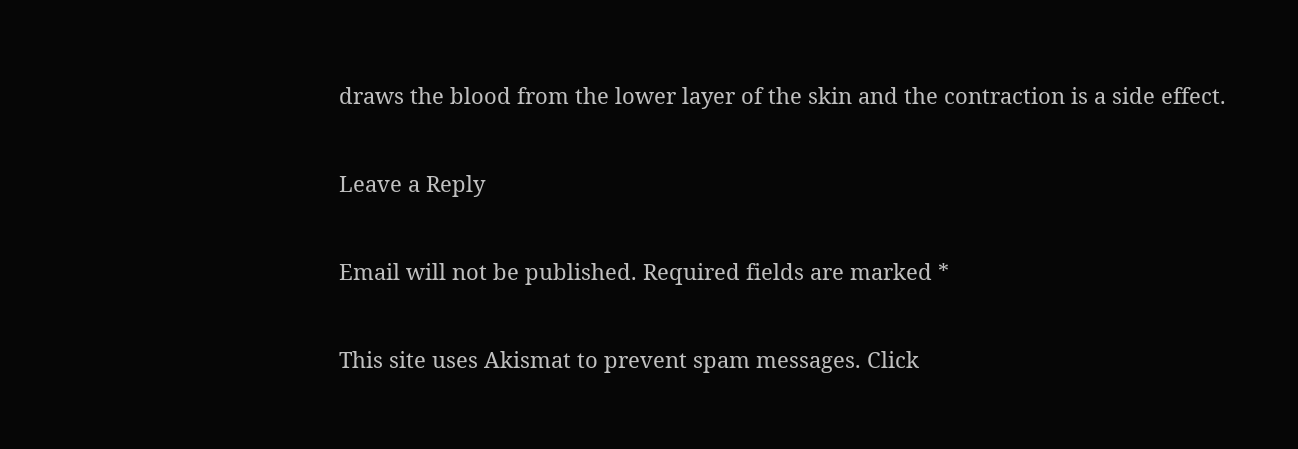draws the blood from the lower layer of the skin and the contraction is a side effect.

Leave a Reply

Email will not be published. Required fields are marked *

This site uses Akismat to prevent spam messages. Click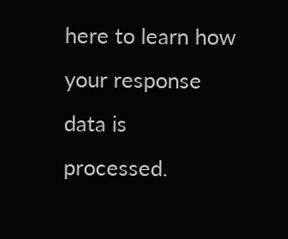here to learn how your response data is processed.